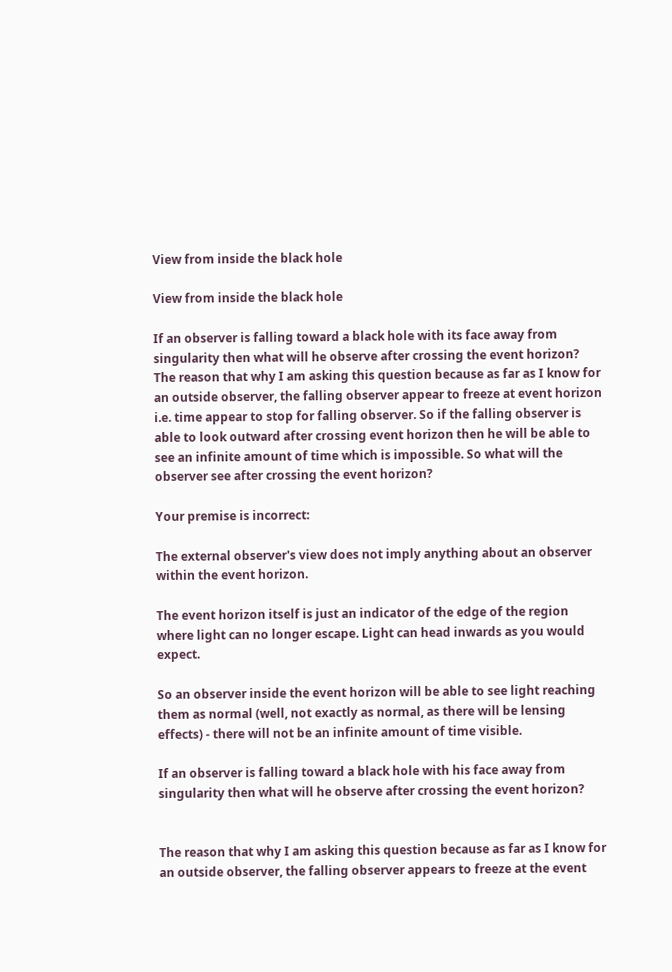View from inside the black hole

View from inside the black hole

If an observer is falling toward a black hole with its face away from singularity then what will he observe after crossing the event horizon? The reason that why I am asking this question because as far as I know for an outside observer, the falling observer appear to freeze at event horizon i.e. time appear to stop for falling observer. So if the falling observer is able to look outward after crossing event horizon then he will be able to see an infinite amount of time which is impossible. So what will the observer see after crossing the event horizon?

Your premise is incorrect:

The external observer's view does not imply anything about an observer within the event horizon.

The event horizon itself is just an indicator of the edge of the region where light can no longer escape. Light can head inwards as you would expect.

So an observer inside the event horizon will be able to see light reaching them as normal (well, not exactly as normal, as there will be lensing effects) - there will not be an infinite amount of time visible.

If an observer is falling toward a black hole with his face away from singularity then what will he observe after crossing the event horizon?


The reason that why I am asking this question because as far as I know for an outside observer, the falling observer appears to freeze at the event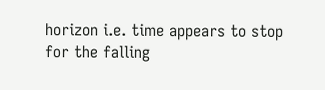horizon i.e. time appears to stop for the falling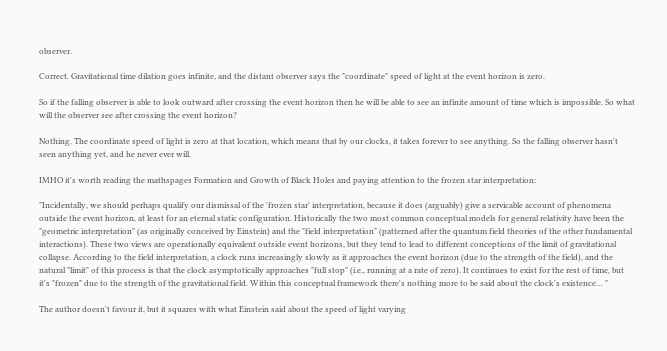observer.

Correct. Gravitational time dilation goes infinite, and the distant observer says the "coordinate" speed of light at the event horizon is zero.

So if the falling observer is able to look outward after crossing the event horizon then he will be able to see an infinite amount of time which is impossible. So what will the observer see after crossing the event horizon?

Nothing. The coordinate speed of light is zero at that location, which means that by our clocks, it takes forever to see anything. So the falling observer hasn't seen anything yet, and he never ever will.

IMHO it's worth reading the mathspages Formation and Growth of Black Holes and paying attention to the frozen star interpretation:

"Incidentally, we should perhaps qualify our dismissal of the 'frozen star' interpretation, because it does (arguably) give a servicable account of phenomena outside the event horizon, at least for an eternal static configuration. Historically the two most common conceptual models for general relativity have been the "geometric interpretation" (as originally conceived by Einstein) and the "field interpretation" (patterned after the quantum field theories of the other fundamental interactions). These two views are operationally equivalent outside event horizons, but they tend to lead to different conceptions of the limit of gravitational collapse. According to the field interpretation, a clock runs increasingly slowly as it approaches the event horizon (due to the strength of the field), and the natural "limit" of this process is that the clock asymptotically approaches "full stop" (i.e., running at a rate of zero). It continues to exist for the rest of time, but it's "frozen" due to the strength of the gravitational field. Within this conceptual framework there's nothing more to be said about the clock's existence… "

The author doesn't favour it, but it squares with what Einstein said about the speed of light varying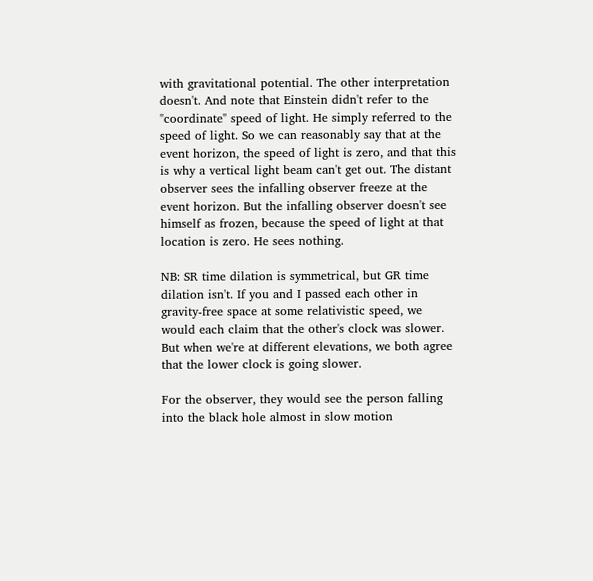with gravitational potential. The other interpretation doesn't. And note that Einstein didn't refer to the "coordinate" speed of light. He simply referred to the speed of light. So we can reasonably say that at the event horizon, the speed of light is zero, and that this is why a vertical light beam can't get out. The distant observer sees the infalling observer freeze at the event horizon. But the infalling observer doesn't see himself as frozen, because the speed of light at that location is zero. He sees nothing.

NB: SR time dilation is symmetrical, but GR time dilation isn't. If you and I passed each other in gravity-free space at some relativistic speed, we would each claim that the other's clock was slower. But when we're at different elevations, we both agree that the lower clock is going slower.

For the observer, they would see the person falling into the black hole almost in slow motion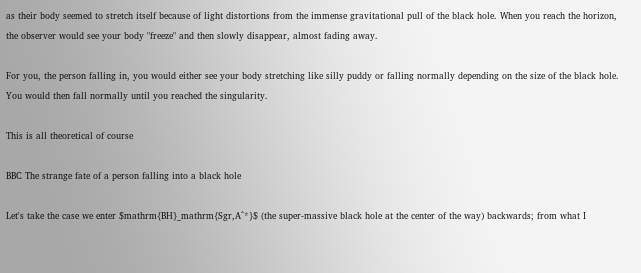as their body seemed to stretch itself because of light distortions from the immense gravitational pull of the black hole. When you reach the horizon, the observer would see your body "freeze" and then slowly disappear, almost fading away.

For you, the person falling in, you would either see your body stretching like silly puddy or falling normally depending on the size of the black hole. You would then fall normally until you reached the singularity.

This is all theoretical of course

BBC The strange fate of a person falling into a black hole

Let's take the case we enter $mathrm{BH}_mathrm{Sgr,A^*}$ (the super-massive black hole at the center of the way) backwards; from what I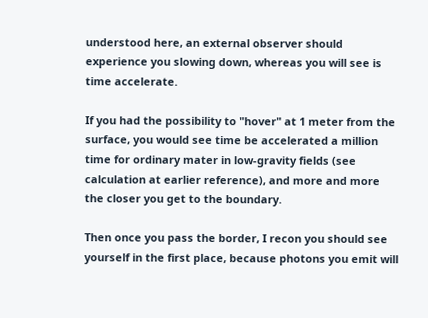understood here, an external observer should experience you slowing down, whereas you will see is time accelerate.

If you had the possibility to "hover" at 1 meter from the surface, you would see time be accelerated a million time for ordinary mater in low-gravity fields (see calculation at earlier reference), and more and more the closer you get to the boundary.

Then once you pass the border, I recon you should see yourself in the first place, because photons you emit will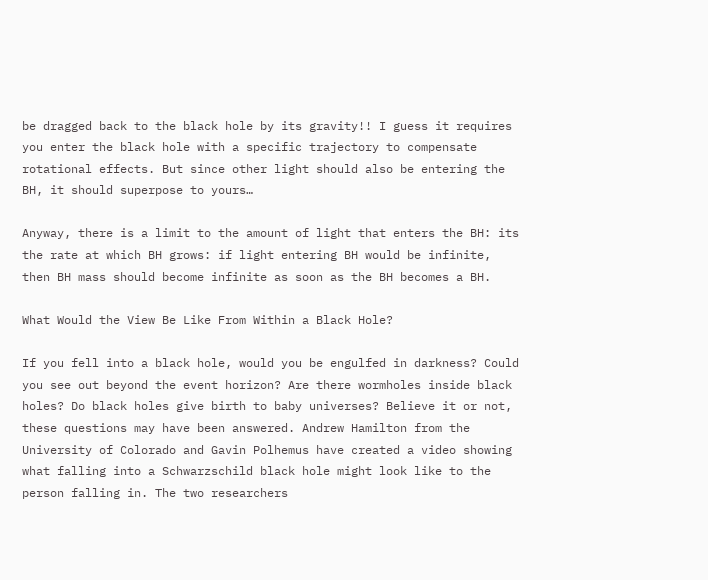be dragged back to the black hole by its gravity!! I guess it requires you enter the black hole with a specific trajectory to compensate rotational effects. But since other light should also be entering the BH, it should superpose to yours…

Anyway, there is a limit to the amount of light that enters the BH: its the rate at which BH grows: if light entering BH would be infinite, then BH mass should become infinite as soon as the BH becomes a BH.

What Would the View Be Like From Within a Black Hole?

If you fell into a black hole, would you be engulfed in darkness? Could you see out beyond the event horizon? Are there wormholes inside black holes? Do black holes give birth to baby universes? Believe it or not, these questions may have been answered. Andrew Hamilton from the University of Colorado and Gavin Polhemus have created a video showing what falling into a Schwarzschild black hole might look like to the person falling in. The two researchers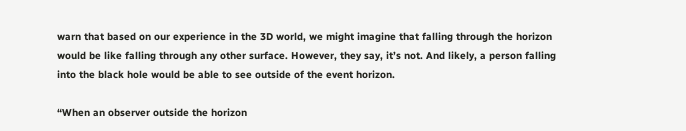warn that based on our experience in the 3D world, we might imagine that falling through the horizon would be like falling through any other surface. However, they say, it’s not. And likely, a person falling into the black hole would be able to see outside of the event horizon.

“When an observer outside the horizon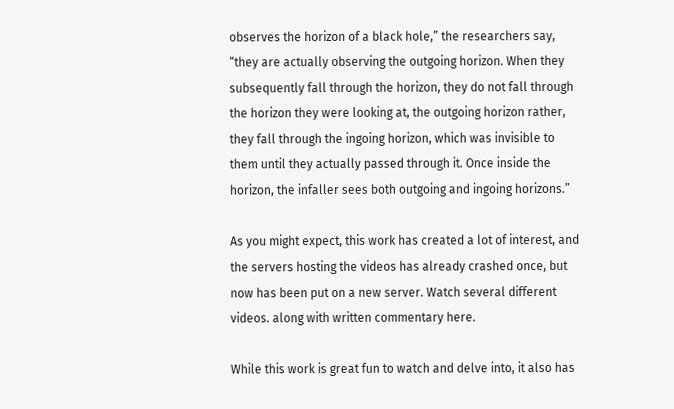observes the horizon of a black hole,” the researchers say, “they are actually observing the outgoing horizon. When they subsequently fall through the horizon, they do not fall through the horizon they were looking at, the outgoing horizon rather, they fall through the ingoing horizon, which was invisible to them until they actually passed through it. Once inside the horizon, the infaller sees both outgoing and ingoing horizons.”

As you might expect, this work has created a lot of interest, and the servers hosting the videos has already crashed once, but now has been put on a new server. Watch several different videos. along with written commentary here.

While this work is great fun to watch and delve into, it also has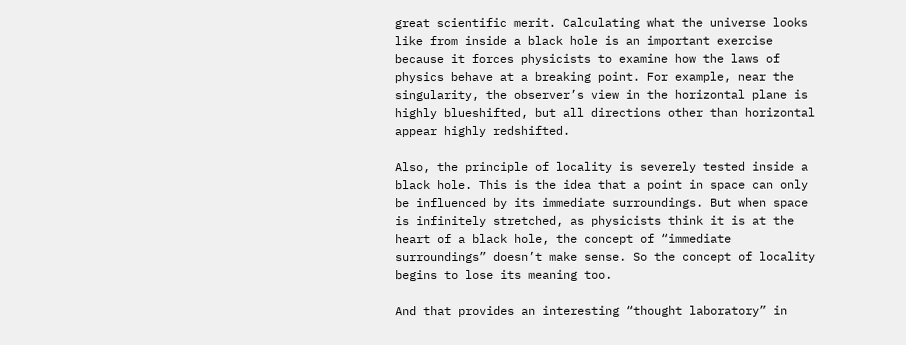great scientific merit. Calculating what the universe looks like from inside a black hole is an important exercise because it forces physicists to examine how the laws of physics behave at a breaking point. For example, near the singularity, the observer’s view in the horizontal plane is highly blueshifted, but all directions other than horizontal appear highly redshifted.

Also, the principle of locality is severely tested inside a black hole. This is the idea that a point in space can only be influenced by its immediate surroundings. But when space is infinitely stretched, as physicists think it is at the heart of a black hole, the concept of “immediate surroundings” doesn’t make sense. So the concept of locality begins to lose its meaning too.

And that provides an interesting “thought laboratory” in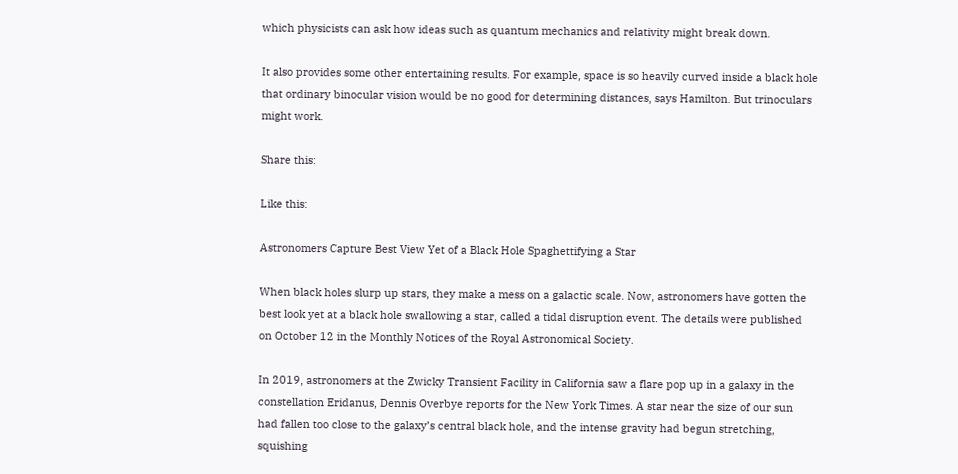which physicists can ask how ideas such as quantum mechanics and relativity might break down.

It also provides some other entertaining results. For example, space is so heavily curved inside a black hole that ordinary binocular vision would be no good for determining distances, says Hamilton. But trinoculars might work.

Share this:

Like this:

Astronomers Capture Best View Yet of a Black Hole Spaghettifying a Star

When black holes slurp up stars, they make a mess on a galactic scale. Now, astronomers have gotten the best look yet at a black hole swallowing a star, called a tidal disruption event. The details were published on October 12 in the Monthly Notices of the Royal Astronomical Society.

In 2019, astronomers at the Zwicky Transient Facility in California saw a flare pop up in a galaxy in the constellation Eridanus, Dennis Overbye reports for the New York Times. A star near the size of our sun had fallen too close to the galaxy’s central black hole, and the intense gravity had begun stretching, squishing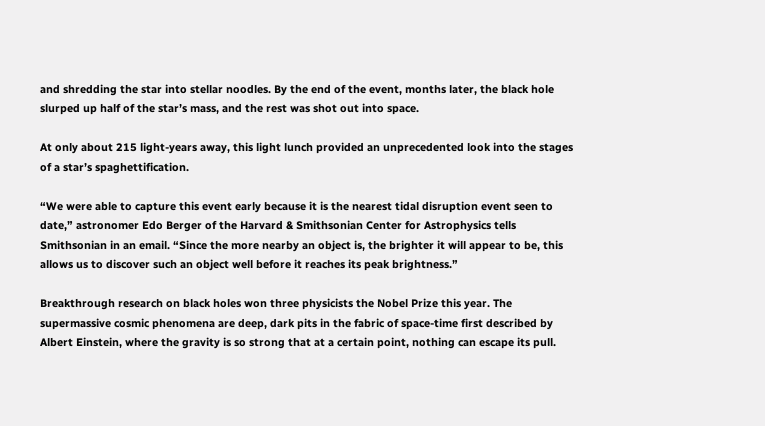and shredding the star into stellar noodles. By the end of the event, months later, the black hole slurped up half of the star’s mass, and the rest was shot out into space.

At only about 215 light-years away, this light lunch provided an unprecedented look into the stages of a star’s spaghettification.

“We were able to capture this event early because it is the nearest tidal disruption event seen to date,” astronomer Edo Berger of the Harvard & Smithsonian Center for Astrophysics tells Smithsonian in an email. “Since the more nearby an object is, the brighter it will appear to be, this allows us to discover such an object well before it reaches its peak brightness.”

Breakthrough research on black holes won three physicists the Nobel Prize this year. The supermassive cosmic phenomena are deep, dark pits in the fabric of space-time first described by Albert Einstein, where the gravity is so strong that at a certain point, nothing can escape its pull.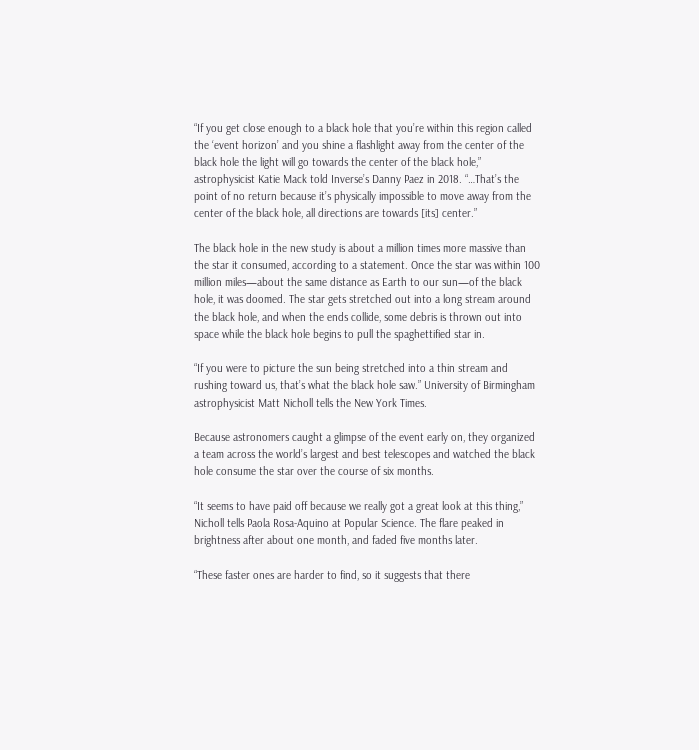“If you get close enough to a black hole that you’re within this region called the ‘event horizon’ and you shine a flashlight away from the center of the black hole the light will go towards the center of the black hole,” astrophysicist Katie Mack told Inverse’s Danny Paez in 2018. “…That’s the point of no return because it’s physically impossible to move away from the center of the black hole, all directions are towards [its] center.”

The black hole in the new study is about a million times more massive than the star it consumed, according to a statement. Once the star was within 100 million miles—about the same distance as Earth to our sun—of the black hole, it was doomed. The star gets stretched out into a long stream around the black hole, and when the ends collide, some debris is thrown out into space while the black hole begins to pull the spaghettified star in.

“If you were to picture the sun being stretched into a thin stream and rushing toward us, that’s what the black hole saw.” University of Birmingham astrophysicist Matt Nicholl tells the New York Times.

Because astronomers caught a glimpse of the event early on, they organized a team across the world’s largest and best telescopes and watched the black hole consume the star over the course of six months.

“It seems to have paid off because we really got a great look at this thing,” Nicholl tells Paola Rosa-Aquino at Popular Science. The flare peaked in brightness after about one month, and faded five months later.

“These faster ones are harder to find, so it suggests that there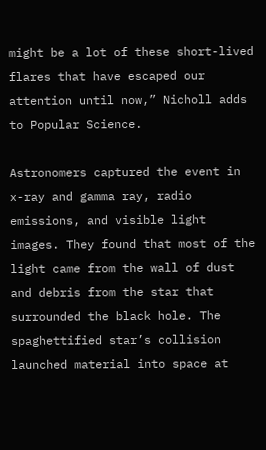might be a lot of these short-lived flares that have escaped our attention until now,” Nicholl adds to Popular Science.

Astronomers captured the event in x-ray and gamma ray, radio emissions, and visible light images. They found that most of the light came from the wall of dust and debris from the star that surrounded the black hole. The spaghettified star’s collision launched material into space at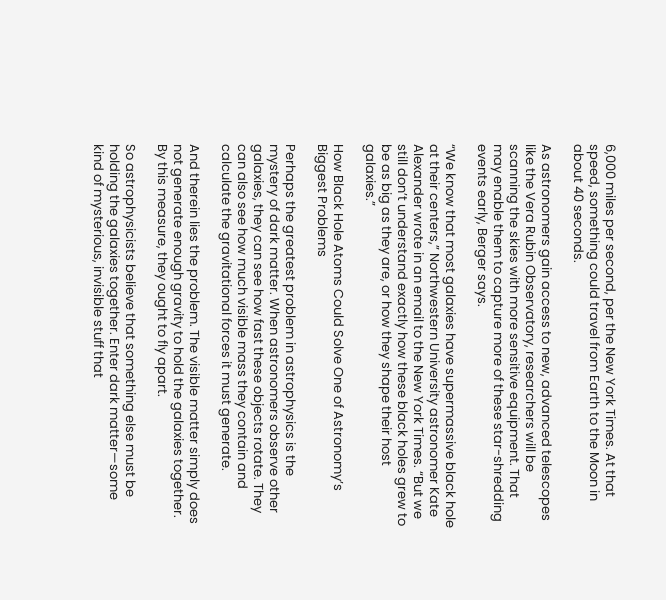6,000 miles per second, per the New York Times. At that speed, something could travel from Earth to the Moon in about 40 seconds.

As astronomers gain access to new, advanced telescopes like the Vera Rubin Observatory, researchers will be scanning the skies with more sensitive equipment. That may enable them to capture more of these star-shredding events early, Berger says.

“We know that most galaxies have supermassive black hole at their centers,” Northwestern University astronomer Kate Alexander wrote in an email to the New York Times. “But we still don’t understand exactly how these black holes grew to be as big as they are, or how they shape their host galaxies.”

How Black Hole Atoms Could Solve One of Astronomy’s Biggest Problems

Perhaps the greatest problem in astrophysics is the mystery of dark matter. When astronomers observe other galaxies, they can see how fast these objects rotate. They can also see how much visible mass they contain and calculate the gravitational forces it must generate.

And therein lies the problem. The visible matter simply does not generate enough gravity to hold the galaxies together. By this measure, they ought to fly apart.

So astrophysicists believe that something else must be holding the galaxies together. Enter dark matter—some kind of mysterious, invisible stuff that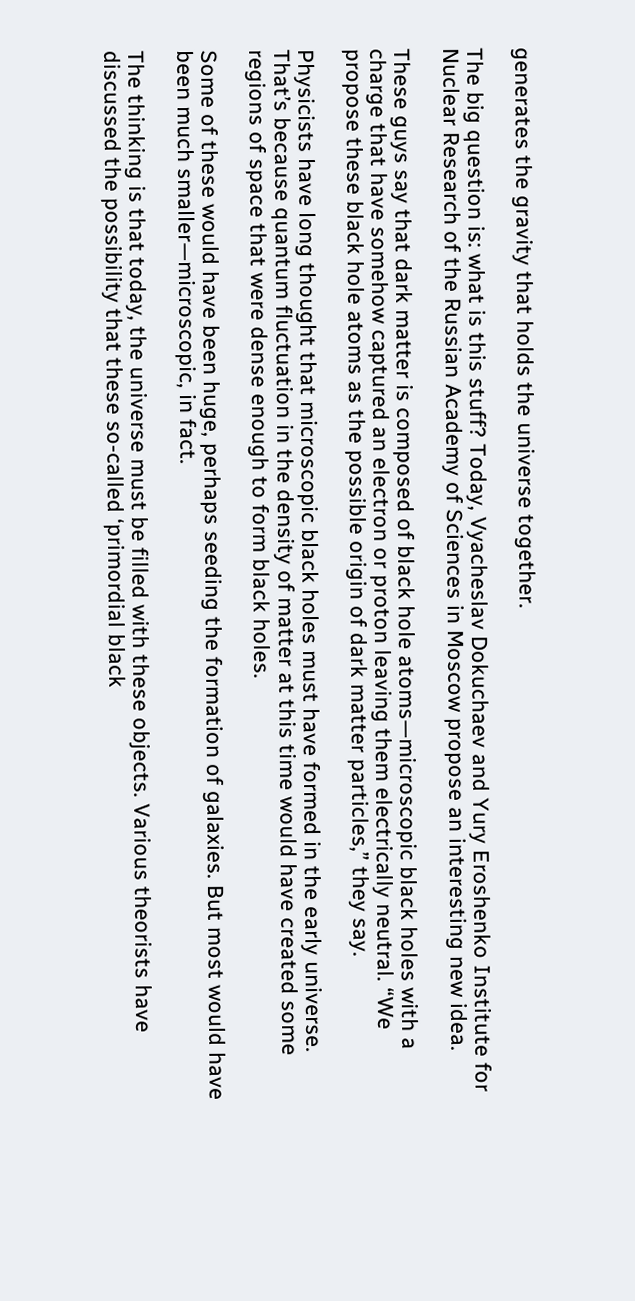generates the gravity that holds the universe together.

The big question is: what is this stuff? Today, Vyacheslav Dokuchaev and Yury Eroshenko Institute for Nuclear Research of the Russian Academy of Sciences in Moscow propose an interesting new idea.

These guys say that dark matter is composed of black hole atoms—microscopic black holes with a charge that have somehow captured an electron or proton leaving them electrically neutral. “We propose these black hole atoms as the possible origin of dark matter particles,” they say.

Physicists have long thought that microscopic black holes must have formed in the early universe. That’s because quantum fluctuation in the density of matter at this time would have created some regions of space that were dense enough to form black holes.

Some of these would have been huge, perhaps seeding the formation of galaxies. But most would have been much smaller—microscopic, in fact.

The thinking is that today, the universe must be filled with these objects. Various theorists have discussed the possibility that these so-called ‘primordial black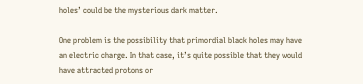holes’ could be the mysterious dark matter.

One problem is the possibility that primordial black holes may have an electric charge. In that case, it’s quite possible that they would have attracted protons or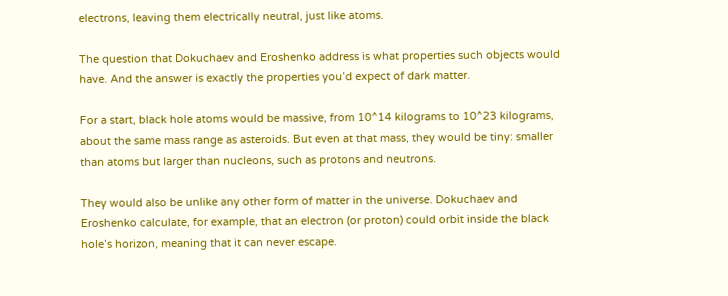electrons, leaving them electrically neutral, just like atoms.

The question that Dokuchaev and Eroshenko address is what properties such objects would have. And the answer is exactly the properties you’d expect of dark matter.

For a start, black hole atoms would be massive, from 10^14 kilograms to 10^23 kilograms, about the same mass range as asteroids. But even at that mass, they would be tiny: smaller than atoms but larger than nucleons, such as protons and neutrons.

They would also be unlike any other form of matter in the universe. Dokuchaev and Eroshenko calculate, for example, that an electron (or proton) could orbit inside the black hole’s horizon, meaning that it can never escape.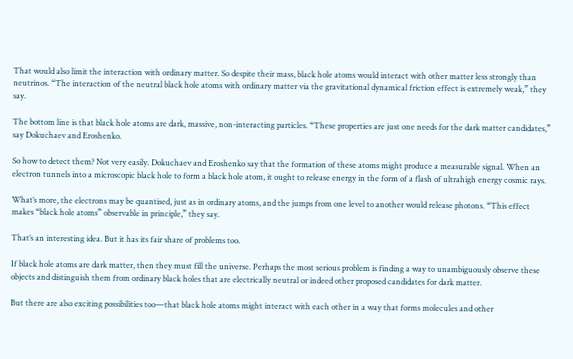That would also limit the interaction with ordinary matter. So despite their mass, black hole atoms would interact with other matter less strongly than neutrinos. “The interaction of the neutral black hole atoms with ordinary matter via the gravitational dynamical friction effect is extremely weak,” they say.

The bottom line is that black hole atoms are dark, massive, non-interacting particles. “These properties are just one needs for the dark matter candidates,” say Dokuchaev and Eroshenko.

So how to detect them? Not very easily. Dokuchaev and Eroshenko say that the formation of these atoms might produce a measurable signal. When an electron tunnels into a microscopic black hole to form a black hole atom, it ought to release energy in the form of a flash of ultrahigh energy cosmic rays.

What’s more, the electrons may be quantised, just as in ordinary atoms, and the jumps from one level to another would release photons. “This effect makes “black hole atoms” observable in principle,” they say.

That’s an interesting idea. But it has its fair share of problems too.

If black hole atoms are dark matter, then they must fill the universe. Perhaps the most serious problem is finding a way to unambiguously observe these objects and distinguish them from ordinary black holes that are electrically neutral or indeed other proposed candidates for dark matter.

But there are also exciting possibilities too—that black hole atoms might interact with each other in a way that forms molecules and other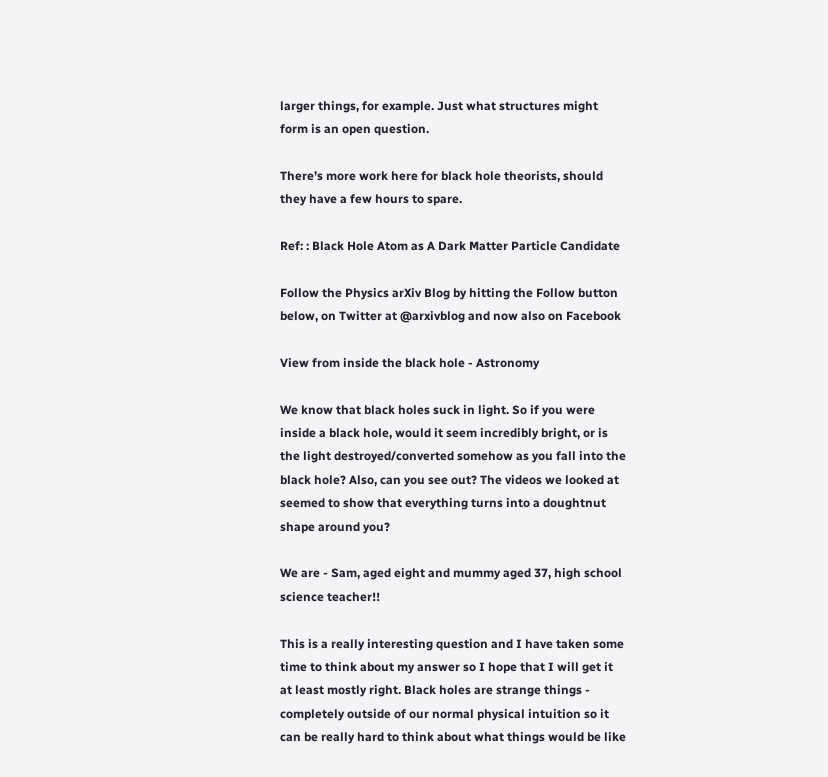larger things, for example. Just what structures might form is an open question.

There’s more work here for black hole theorists, should they have a few hours to spare.

Ref: : Black Hole Atom as A Dark Matter Particle Candidate

Follow the Physics arXiv Blog by hitting the Follow button below, on Twitter at @arxivblog and now also on Facebook

View from inside the black hole - Astronomy

We know that black holes suck in light. So if you were inside a black hole, would it seem incredibly bright, or is the light destroyed/converted somehow as you fall into the black hole? Also, can you see out? The videos we looked at seemed to show that everything turns into a doughtnut shape around you?

We are - Sam, aged eight and mummy aged 37, high school science teacher!!

This is a really interesting question and I have taken some time to think about my answer so I hope that I will get it at least mostly right. Black holes are strange things - completely outside of our normal physical intuition so it can be really hard to think about what things would be like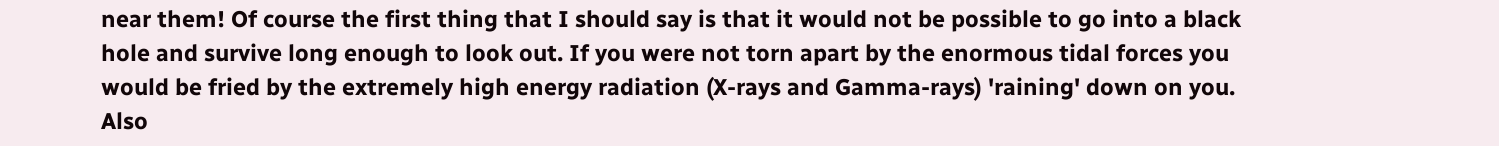near them! Of course the first thing that I should say is that it would not be possible to go into a black hole and survive long enough to look out. If you were not torn apart by the enormous tidal forces you would be fried by the extremely high energy radiation (X-rays and Gamma-rays) 'raining' down on you. Also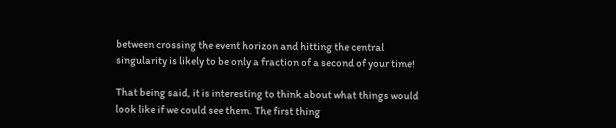between crossing the event horizon and hitting the central singularity is likely to be only a fraction of a second of your time!

That being said, it is interesting to think about what things would look like if we could see them. The first thing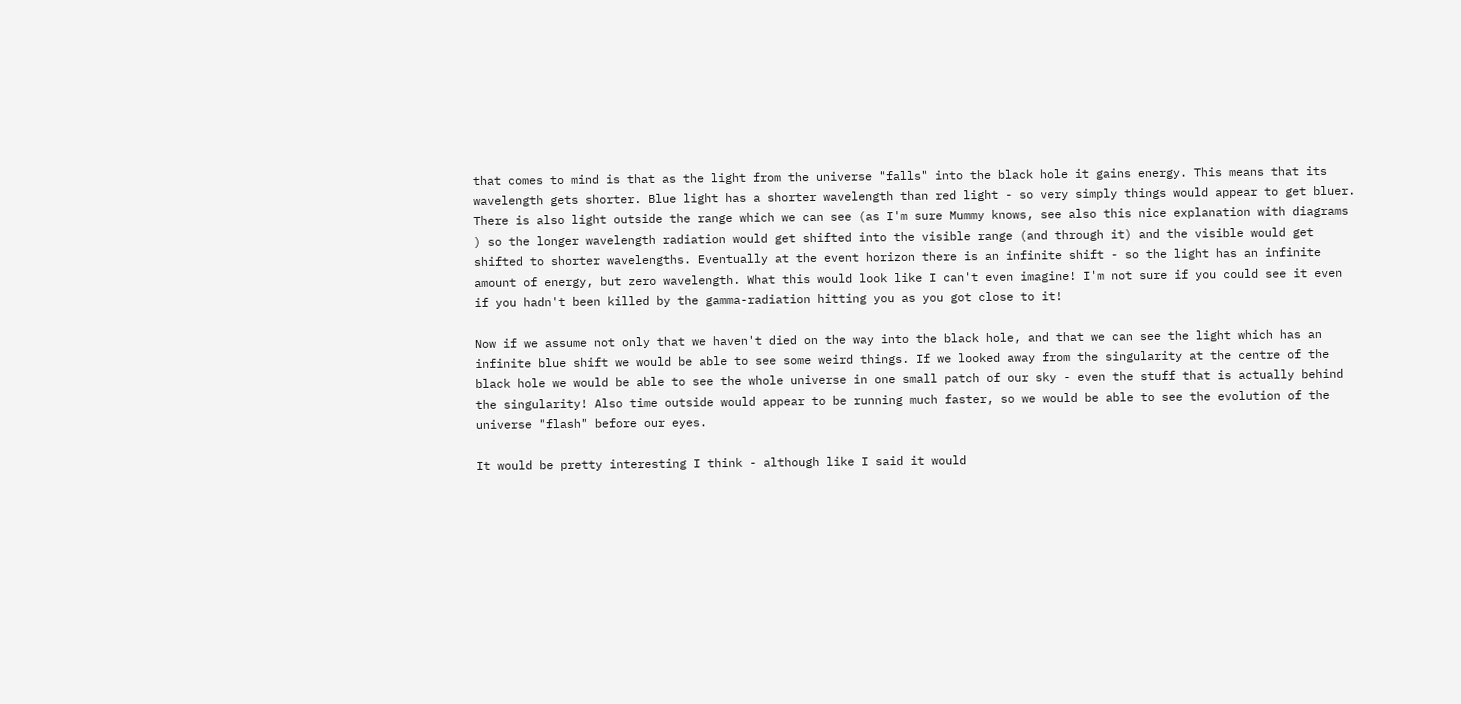that comes to mind is that as the light from the universe "falls" into the black hole it gains energy. This means that its wavelength gets shorter. Blue light has a shorter wavelength than red light - so very simply things would appear to get bluer. There is also light outside the range which we can see (as I'm sure Mummy knows, see also this nice explanation with diagrams ) so the longer wavelength radiation would get shifted into the visible range (and through it) and the visible would get shifted to shorter wavelengths. Eventually at the event horizon there is an infinite shift - so the light has an infinite amount of energy, but zero wavelength. What this would look like I can't even imagine! I'm not sure if you could see it even if you hadn't been killed by the gamma-radiation hitting you as you got close to it!

Now if we assume not only that we haven't died on the way into the black hole, and that we can see the light which has an infinite blue shift we would be able to see some weird things. If we looked away from the singularity at the centre of the black hole we would be able to see the whole universe in one small patch of our sky - even the stuff that is actually behind the singularity! Also time outside would appear to be running much faster, so we would be able to see the evolution of the universe "flash" before our eyes.

It would be pretty interesting I think - although like I said it would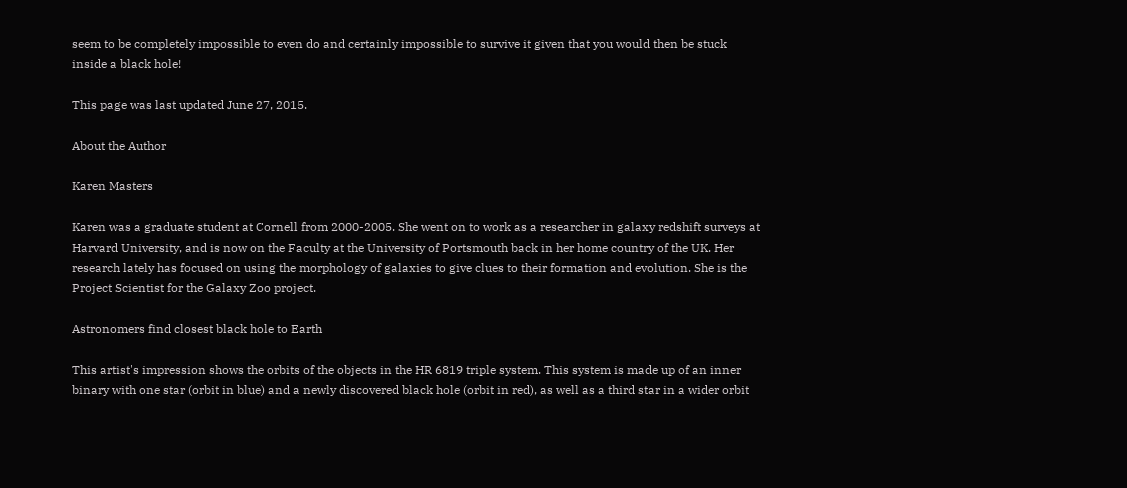seem to be completely impossible to even do and certainly impossible to survive it given that you would then be stuck inside a black hole!

This page was last updated June 27, 2015.

About the Author

Karen Masters

Karen was a graduate student at Cornell from 2000-2005. She went on to work as a researcher in galaxy redshift surveys at Harvard University, and is now on the Faculty at the University of Portsmouth back in her home country of the UK. Her research lately has focused on using the morphology of galaxies to give clues to their formation and evolution. She is the Project Scientist for the Galaxy Zoo project.

Astronomers find closest black hole to Earth

This artist's impression shows the orbits of the objects in the HR 6819 triple system. This system is made up of an inner binary with one star (orbit in blue) and a newly discovered black hole (orbit in red), as well as a third star in a wider orbit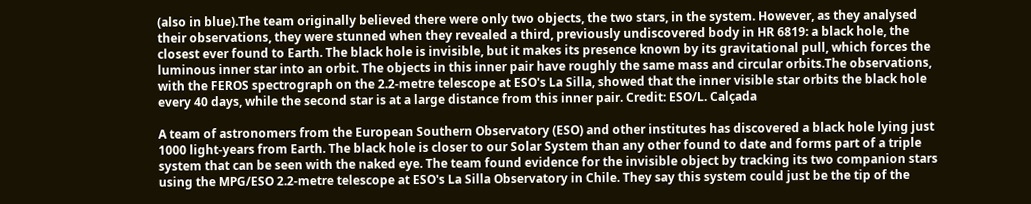(also in blue).The team originally believed there were only two objects, the two stars, in the system. However, as they analysed their observations, they were stunned when they revealed a third, previously undiscovered body in HR 6819: a black hole, the closest ever found to Earth. The black hole is invisible, but it makes its presence known by its gravitational pull, which forces the luminous inner star into an orbit. The objects in this inner pair have roughly the same mass and circular orbits.The observations, with the FEROS spectrograph on the 2.2-metre telescope at ESO's La Silla, showed that the inner visible star orbits the black hole every 40 days, while the second star is at a large distance from this inner pair. Credit: ESO/L. Calçada

A team of astronomers from the European Southern Observatory (ESO) and other institutes has discovered a black hole lying just 1000 light-years from Earth. The black hole is closer to our Solar System than any other found to date and forms part of a triple system that can be seen with the naked eye. The team found evidence for the invisible object by tracking its two companion stars using the MPG/ESO 2.2-metre telescope at ESO's La Silla Observatory in Chile. They say this system could just be the tip of the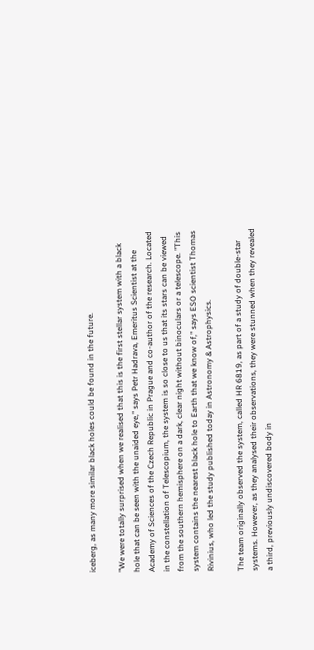iceberg, as many more similar black holes could be found in the future.

"We were totally surprised when we realised that this is the first stellar system with a black hole that can be seen with the unaided eye," says Petr Hadrava, Emeritus Scientist at the Academy of Sciences of the Czech Republic in Prague and co-author of the research. Located in the constellation of Telescopium, the system is so close to us that its stars can be viewed from the southern hemisphere on a dark, clear night without binoculars or a telescope. "This system contains the nearest black hole to Earth that we know of," says ESO scientist Thomas Rivinius, who led the study published today in Astronomy & Astrophysics.

The team originally observed the system, called HR 6819, as part of a study of double-star systems. However, as they analysed their observations, they were stunned when they revealed a third, previously undiscovered body in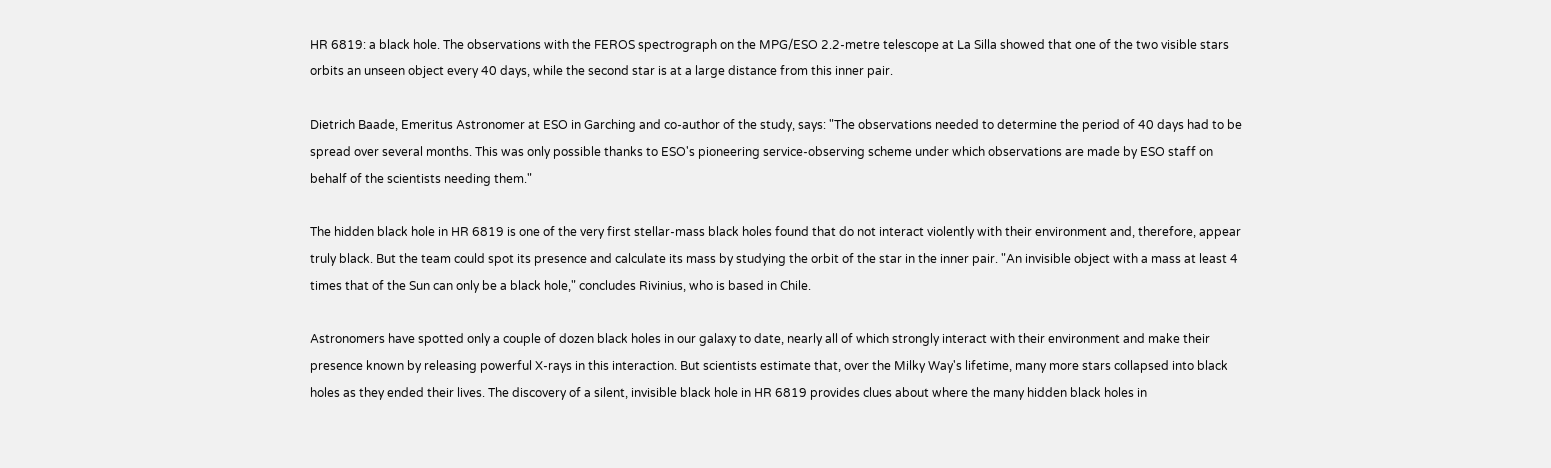HR 6819: a black hole. The observations with the FEROS spectrograph on the MPG/ESO 2.2-metre telescope at La Silla showed that one of the two visible stars orbits an unseen object every 40 days, while the second star is at a large distance from this inner pair.

Dietrich Baade, Emeritus Astronomer at ESO in Garching and co-author of the study, says: "The observations needed to determine the period of 40 days had to be spread over several months. This was only possible thanks to ESO's pioneering service-observing scheme under which observations are made by ESO staff on behalf of the scientists needing them."

The hidden black hole in HR 6819 is one of the very first stellar-mass black holes found that do not interact violently with their environment and, therefore, appear truly black. But the team could spot its presence and calculate its mass by studying the orbit of the star in the inner pair. "An invisible object with a mass at least 4 times that of the Sun can only be a black hole," concludes Rivinius, who is based in Chile.

Astronomers have spotted only a couple of dozen black holes in our galaxy to date, nearly all of which strongly interact with their environment and make their presence known by releasing powerful X-rays in this interaction. But scientists estimate that, over the Milky Way's lifetime, many more stars collapsed into black holes as they ended their lives. The discovery of a silent, invisible black hole in HR 6819 provides clues about where the many hidden black holes in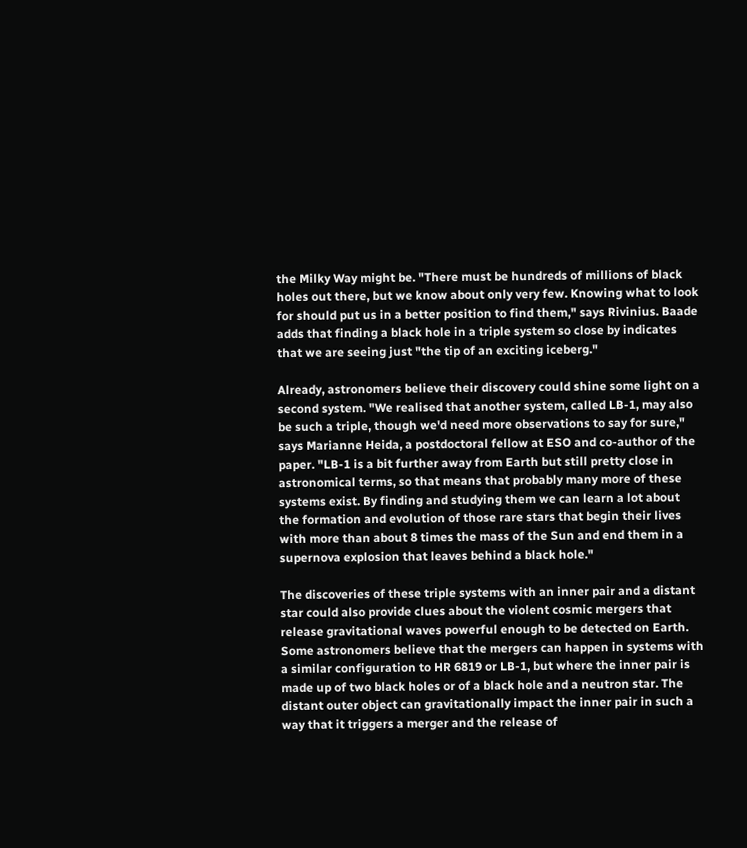the Milky Way might be. "There must be hundreds of millions of black holes out there, but we know about only very few. Knowing what to look for should put us in a better position to find them," says Rivinius. Baade adds that finding a black hole in a triple system so close by indicates that we are seeing just "the tip of an exciting iceberg."

Already, astronomers believe their discovery could shine some light on a second system. "We realised that another system, called LB-1, may also be such a triple, though we'd need more observations to say for sure," says Marianne Heida, a postdoctoral fellow at ESO and co-author of the paper. "LB-1 is a bit further away from Earth but still pretty close in astronomical terms, so that means that probably many more of these systems exist. By finding and studying them we can learn a lot about the formation and evolution of those rare stars that begin their lives with more than about 8 times the mass of the Sun and end them in a supernova explosion that leaves behind a black hole."

The discoveries of these triple systems with an inner pair and a distant star could also provide clues about the violent cosmic mergers that release gravitational waves powerful enough to be detected on Earth. Some astronomers believe that the mergers can happen in systems with a similar configuration to HR 6819 or LB-1, but where the inner pair is made up of two black holes or of a black hole and a neutron star. The distant outer object can gravitationally impact the inner pair in such a way that it triggers a merger and the release of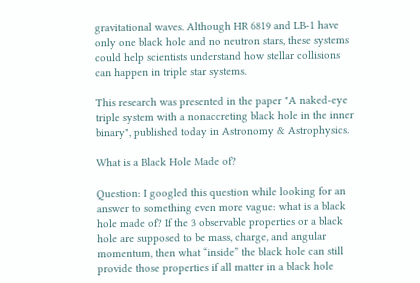gravitational waves. Although HR 6819 and LB-1 have only one black hole and no neutron stars, these systems could help scientists understand how stellar collisions can happen in triple star systems.

This research was presented in the paper "A naked-eye triple system with a nonaccreting black hole in the inner binary", published today in Astronomy & Astrophysics.

What is a Black Hole Made of?

Question: I googled this question while looking for an answer to something even more vague: what is a black hole made of? If the 3 observable properties or a black hole are supposed to be mass, charge, and angular momentum, then what “inside” the black hole can still provide those properties if all matter in a black hole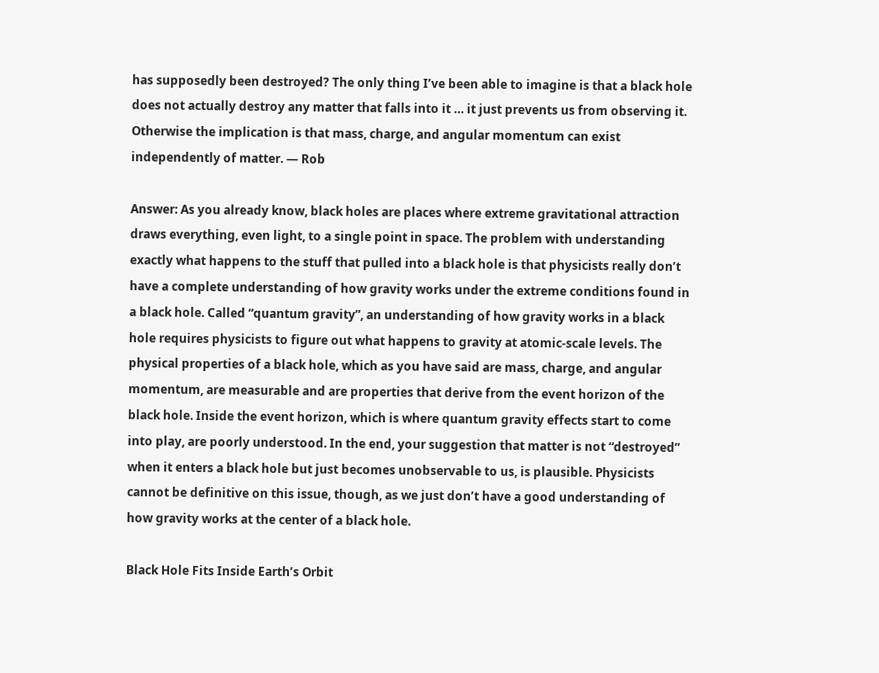has supposedly been destroyed? The only thing I’ve been able to imagine is that a black hole does not actually destroy any matter that falls into it … it just prevents us from observing it. Otherwise the implication is that mass, charge, and angular momentum can exist independently of matter. — Rob

Answer: As you already know, black holes are places where extreme gravitational attraction draws everything, even light, to a single point in space. The problem with understanding exactly what happens to the stuff that pulled into a black hole is that physicists really don’t have a complete understanding of how gravity works under the extreme conditions found in a black hole. Called “quantum gravity”, an understanding of how gravity works in a black hole requires physicists to figure out what happens to gravity at atomic-scale levels. The physical properties of a black hole, which as you have said are mass, charge, and angular momentum, are measurable and are properties that derive from the event horizon of the black hole. Inside the event horizon, which is where quantum gravity effects start to come into play, are poorly understood. In the end, your suggestion that matter is not “destroyed” when it enters a black hole but just becomes unobservable to us, is plausible. Physicists cannot be definitive on this issue, though, as we just don’t have a good understanding of how gravity works at the center of a black hole.

Black Hole Fits Inside Earth’s Orbit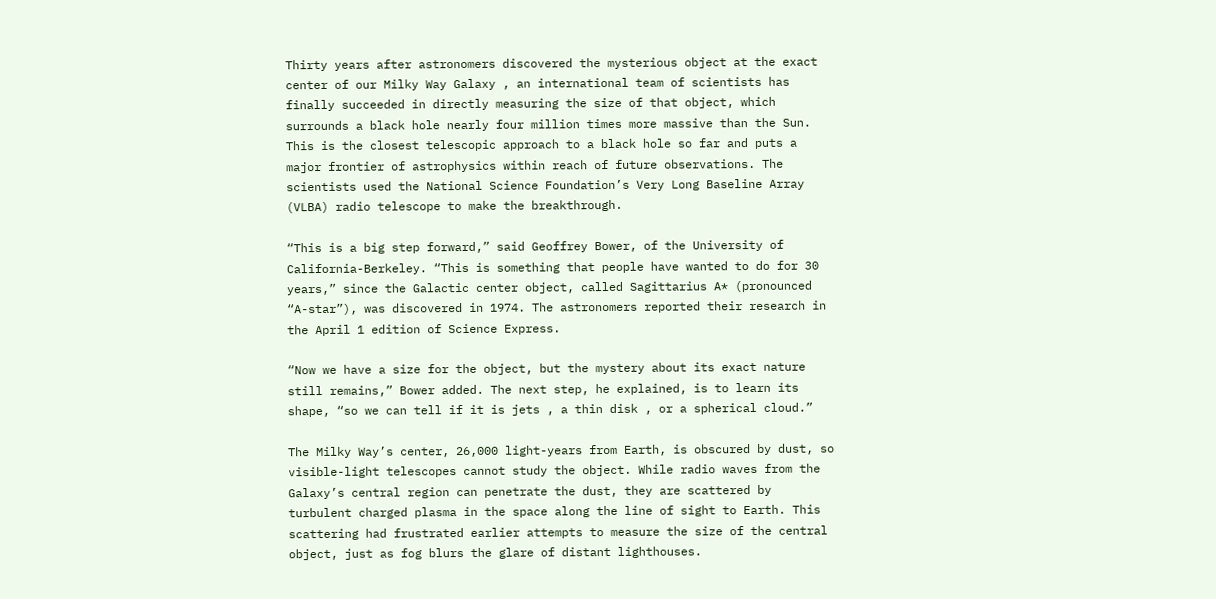Thirty years after astronomers discovered the mysterious object at the exact center of our Milky Way Galaxy , an international team of scientists has finally succeeded in directly measuring the size of that object, which surrounds a black hole nearly four million times more massive than the Sun. This is the closest telescopic approach to a black hole so far and puts a major frontier of astrophysics within reach of future observations. The scientists used the National Science Foundation’s Very Long Baseline Array (VLBA) radio telescope to make the breakthrough.

“This is a big step forward,” said Geoffrey Bower, of the University of California-Berkeley. “This is something that people have wanted to do for 30 years,” since the Galactic center object, called Sagittarius A* (pronounced “A-star”), was discovered in 1974. The astronomers reported their research in the April 1 edition of Science Express.

“Now we have a size for the object, but the mystery about its exact nature still remains,” Bower added. The next step, he explained, is to learn its shape, “so we can tell if it is jets , a thin disk , or a spherical cloud.”

The Milky Way’s center, 26,000 light-years from Earth, is obscured by dust, so visible-light telescopes cannot study the object. While radio waves from the Galaxy’s central region can penetrate the dust, they are scattered by turbulent charged plasma in the space along the line of sight to Earth. This scattering had frustrated earlier attempts to measure the size of the central object, just as fog blurs the glare of distant lighthouses.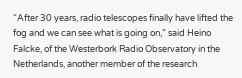“After 30 years, radio telescopes finally have lifted the fog and we can see what is going on,” said Heino Falcke, of the Westerbork Radio Observatory in the Netherlands, another member of the research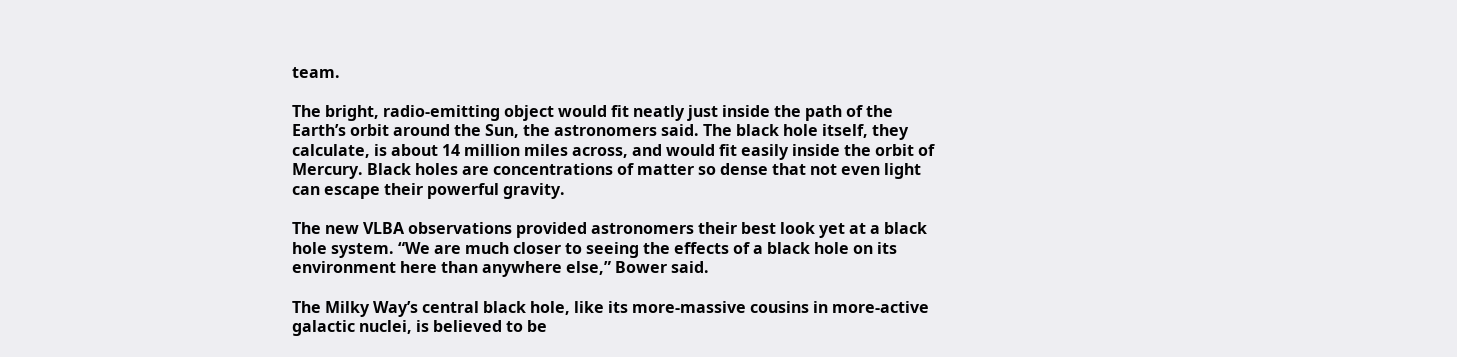team.

The bright, radio-emitting object would fit neatly just inside the path of the Earth’s orbit around the Sun, the astronomers said. The black hole itself, they calculate, is about 14 million miles across, and would fit easily inside the orbit of Mercury. Black holes are concentrations of matter so dense that not even light can escape their powerful gravity.

The new VLBA observations provided astronomers their best look yet at a black hole system. “We are much closer to seeing the effects of a black hole on its environment here than anywhere else,” Bower said.

The Milky Way’s central black hole, like its more-massive cousins in more-active galactic nuclei, is believed to be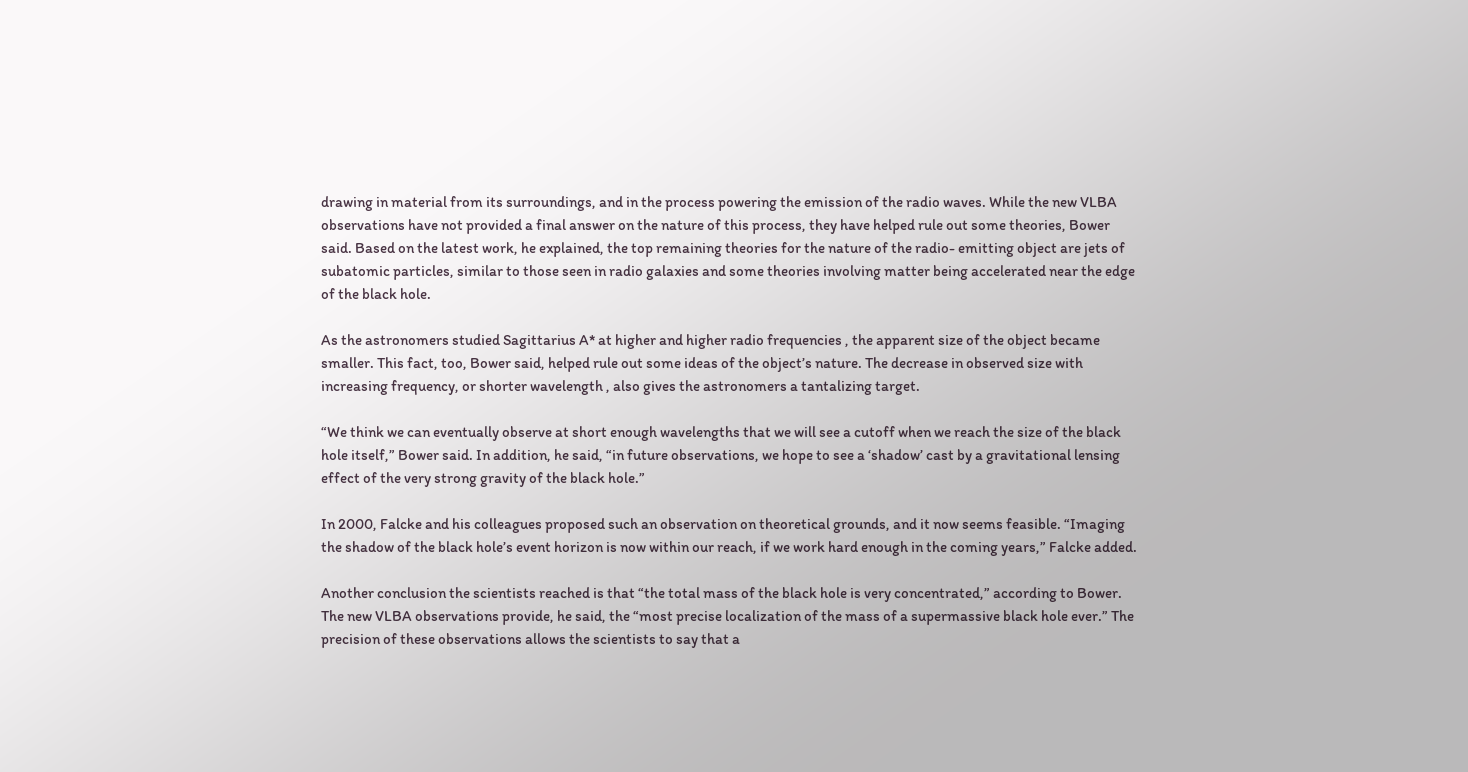drawing in material from its surroundings, and in the process powering the emission of the radio waves. While the new VLBA observations have not provided a final answer on the nature of this process, they have helped rule out some theories, Bower said. Based on the latest work, he explained, the top remaining theories for the nature of the radio- emitting object are jets of subatomic particles, similar to those seen in radio galaxies and some theories involving matter being accelerated near the edge of the black hole.

As the astronomers studied Sagittarius A* at higher and higher radio frequencies , the apparent size of the object became smaller. This fact, too, Bower said, helped rule out some ideas of the object’s nature. The decrease in observed size with increasing frequency, or shorter wavelength , also gives the astronomers a tantalizing target.

“We think we can eventually observe at short enough wavelengths that we will see a cutoff when we reach the size of the black hole itself,” Bower said. In addition, he said, “in future observations, we hope to see a ‘shadow’ cast by a gravitational lensing effect of the very strong gravity of the black hole.”

In 2000, Falcke and his colleagues proposed such an observation on theoretical grounds, and it now seems feasible. “Imaging the shadow of the black hole’s event horizon is now within our reach, if we work hard enough in the coming years,” Falcke added.

Another conclusion the scientists reached is that “the total mass of the black hole is very concentrated,” according to Bower. The new VLBA observations provide, he said, the “most precise localization of the mass of a supermassive black hole ever.” The precision of these observations allows the scientists to say that a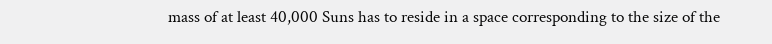mass of at least 40,000 Suns has to reside in a space corresponding to the size of the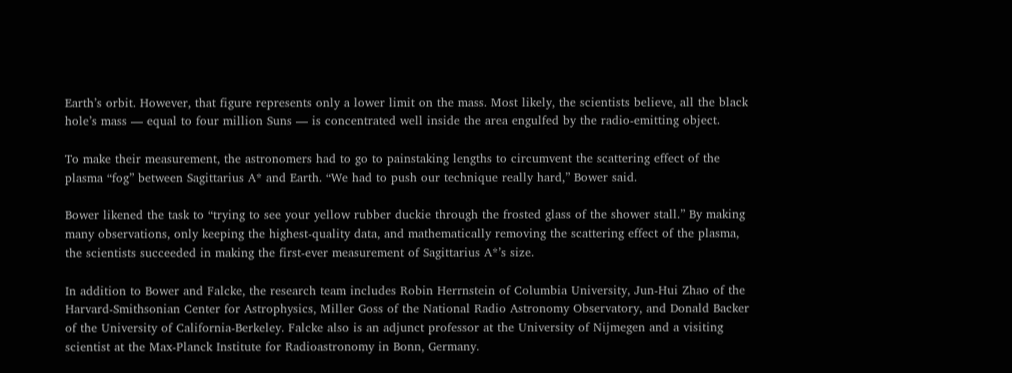Earth’s orbit. However, that figure represents only a lower limit on the mass. Most likely, the scientists believe, all the black hole’s mass — equal to four million Suns — is concentrated well inside the area engulfed by the radio-emitting object.

To make their measurement, the astronomers had to go to painstaking lengths to circumvent the scattering effect of the plasma “fog” between Sagittarius A* and Earth. “We had to push our technique really hard,” Bower said.

Bower likened the task to “trying to see your yellow rubber duckie through the frosted glass of the shower stall.” By making many observations, only keeping the highest-quality data, and mathematically removing the scattering effect of the plasma, the scientists succeeded in making the first-ever measurement of Sagittarius A*’s size.

In addition to Bower and Falcke, the research team includes Robin Herrnstein of Columbia University, Jun-Hui Zhao of the Harvard-Smithsonian Center for Astrophysics, Miller Goss of the National Radio Astronomy Observatory, and Donald Backer of the University of California-Berkeley. Falcke also is an adjunct professor at the University of Nijmegen and a visiting scientist at the Max-Planck Institute for Radioastronomy in Bonn, Germany.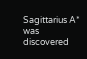Sagittarius A* was discovered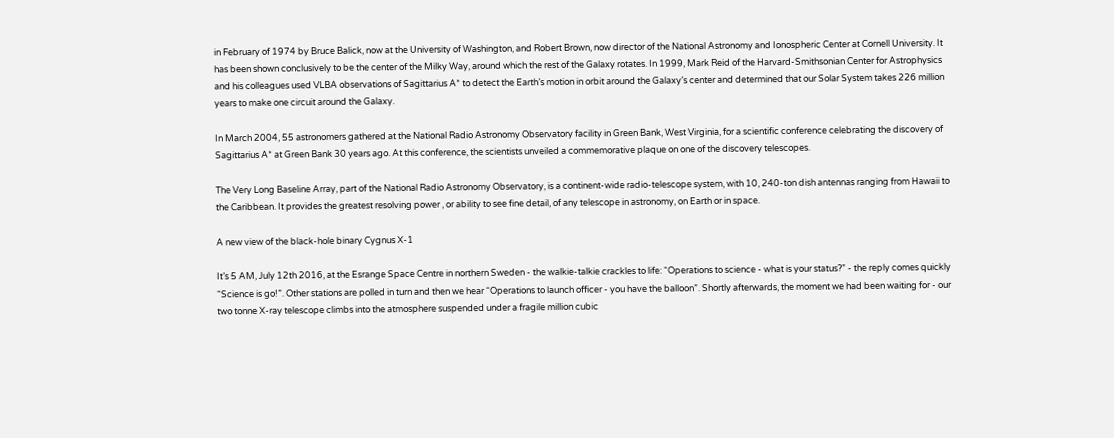in February of 1974 by Bruce Balick, now at the University of Washington, and Robert Brown, now director of the National Astronomy and Ionospheric Center at Cornell University. It has been shown conclusively to be the center of the Milky Way, around which the rest of the Galaxy rotates. In 1999, Mark Reid of the Harvard-Smithsonian Center for Astrophysics and his colleagues used VLBA observations of Sagittarius A* to detect the Earth’s motion in orbit around the Galaxy’s center and determined that our Solar System takes 226 million years to make one circuit around the Galaxy.

In March 2004, 55 astronomers gathered at the National Radio Astronomy Observatory facility in Green Bank, West Virginia, for a scientific conference celebrating the discovery of Sagittarius A* at Green Bank 30 years ago. At this conference, the scientists unveiled a commemorative plaque on one of the discovery telescopes.

The Very Long Baseline Array, part of the National Radio Astronomy Observatory, is a continent-wide radio-telescope system, with 10, 240-ton dish antennas ranging from Hawaii to the Caribbean. It provides the greatest resolving power , or ability to see fine detail, of any telescope in astronomy, on Earth or in space.

A new view of the black-hole binary Cygnus X-1

It’s 5 AM, July 12th 2016, at the Esrange Space Centre in northern Sweden - the walkie-talkie crackles to life: “Operations to science - what is your status?” - the reply comes quickly “Science is go!”. Other stations are polled in turn and then we hear “Operations to launch officer - you have the balloon”. Shortly afterwards, the moment we had been waiting for - our two tonne X-ray telescope climbs into the atmosphere suspended under a fragile million cubic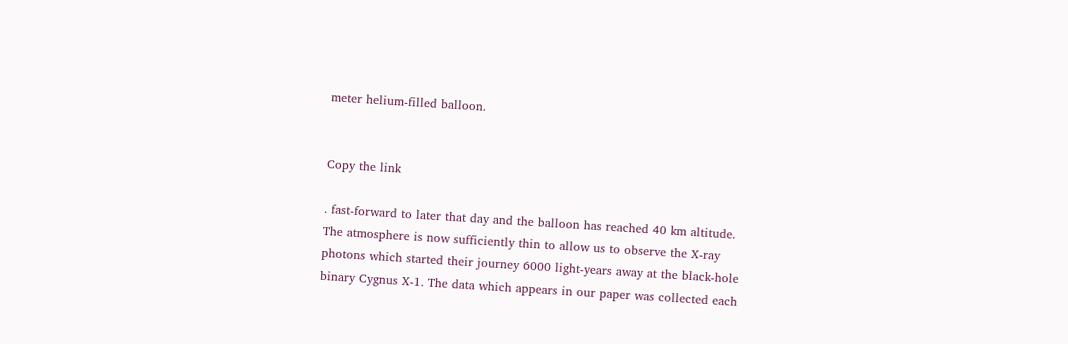meter helium-filled balloon.


Copy the link

. fast-forward to later that day and the balloon has reached 40 km altitude. The atmosphere is now sufficiently thin to allow us to observe the X-ray photons which started their journey 6000 light-years away at the black-hole binary Cygnus X-1. The data which appears in our paper was collected each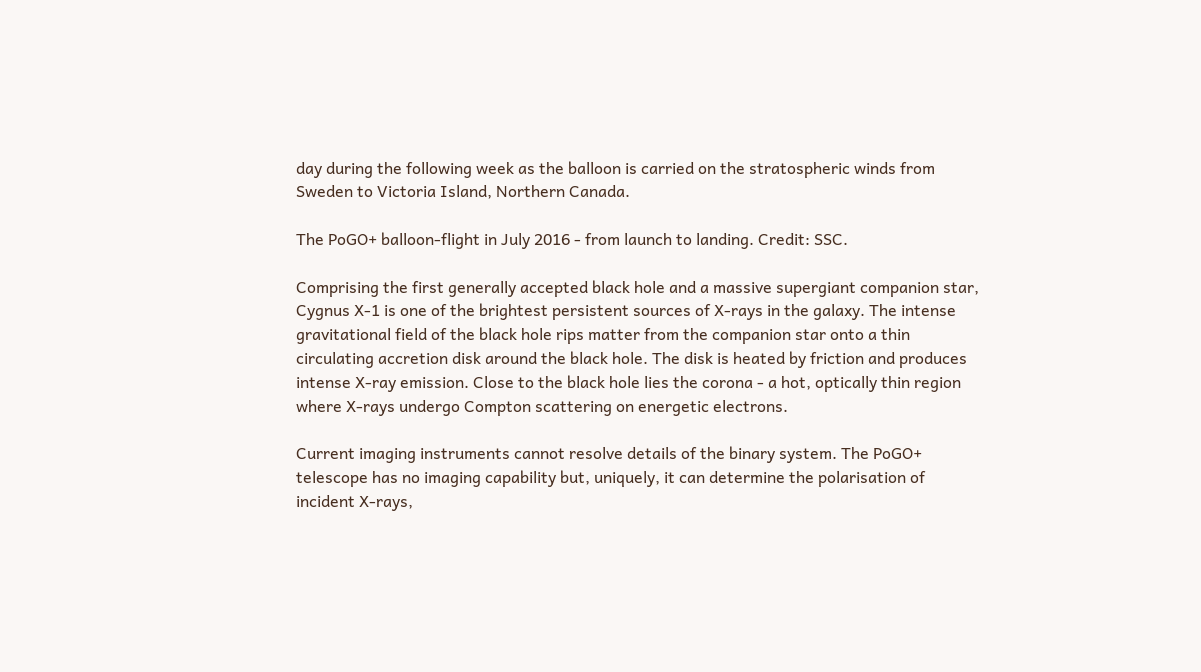day during the following week as the balloon is carried on the stratospheric winds from Sweden to Victoria Island, Northern Canada.

The PoGO+ balloon-flight in July 2016 - from launch to landing. Credit: SSC.

Comprising the first generally accepted black hole and a massive supergiant companion star, Cygnus X-1 is one of the brightest persistent sources of X-rays in the galaxy. The intense gravitational field of the black hole rips matter from the companion star onto a thin circulating accretion disk around the black hole. The disk is heated by friction and produces intense X-ray emission. Close to the black hole lies the corona - a hot, optically thin region where X-rays undergo Compton scattering on energetic electrons.

Current imaging instruments cannot resolve details of the binary system. The PoGO+ telescope has no imaging capability but, uniquely, it can determine the polarisation of incident X-rays,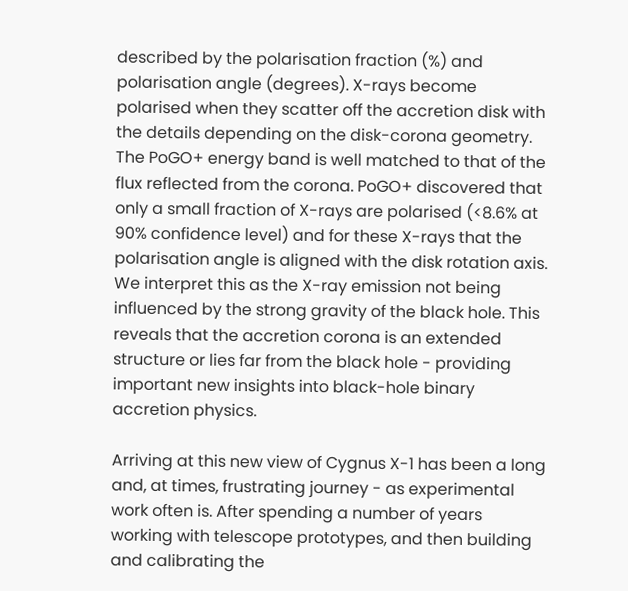described by the polarisation fraction (%) and polarisation angle (degrees). X-rays become polarised when they scatter off the accretion disk with the details depending on the disk-corona geometry. The PoGO+ energy band is well matched to that of the flux reflected from the corona. PoGO+ discovered that only a small fraction of X-rays are polarised (<8.6% at 90% confidence level) and for these X-rays that the polarisation angle is aligned with the disk rotation axis. We interpret this as the X-ray emission not being influenced by the strong gravity of the black hole. This reveals that the accretion corona is an extended structure or lies far from the black hole - providing important new insights into black-hole binary accretion physics.

Arriving at this new view of Cygnus X-1 has been a long and, at times, frustrating journey - as experimental work often is. After spending a number of years working with telescope prototypes, and then building and calibrating the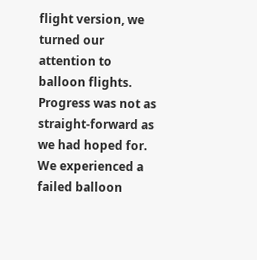flight version, we turned our attention to balloon flights. Progress was not as straight-forward as we had hoped for. We experienced a failed balloon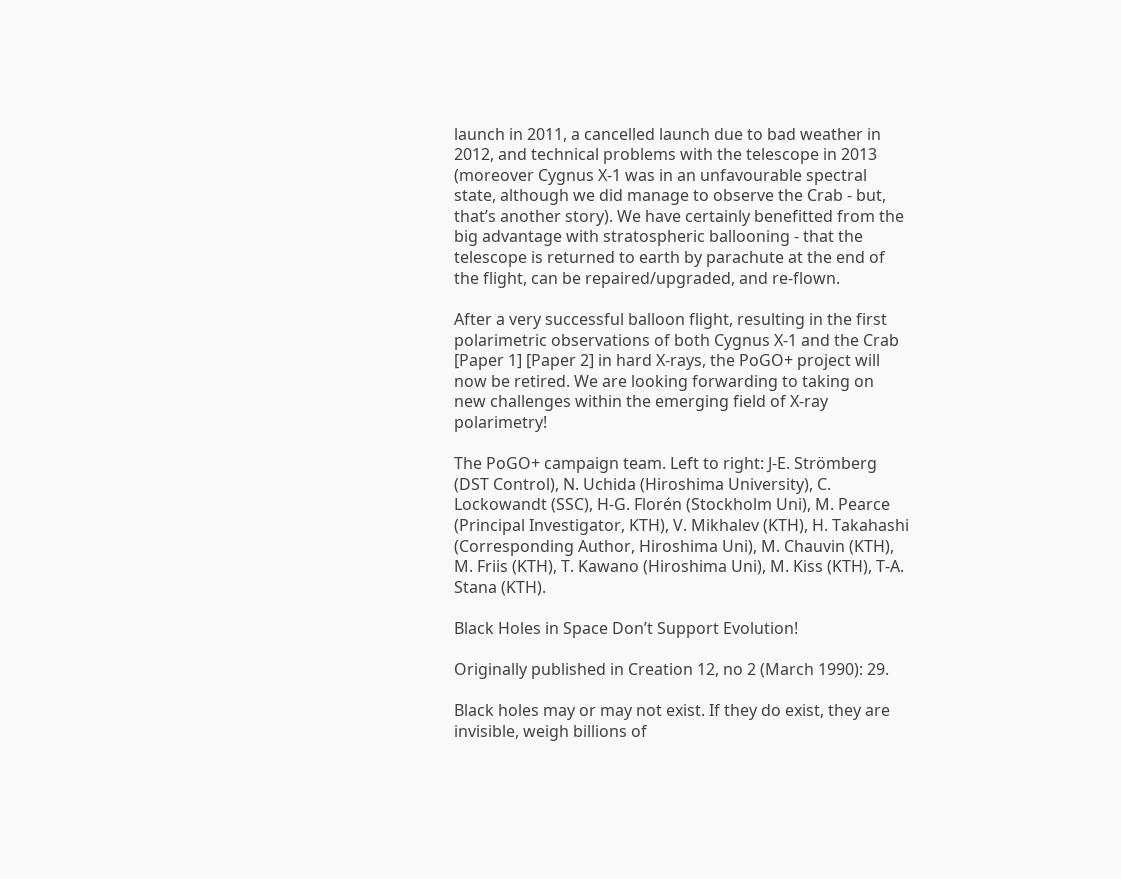launch in 2011, a cancelled launch due to bad weather in 2012, and technical problems with the telescope in 2013 (moreover Cygnus X-1 was in an unfavourable spectral state, although we did manage to observe the Crab - but, that’s another story). We have certainly benefitted from the big advantage with stratospheric ballooning - that the telescope is returned to earth by parachute at the end of the flight, can be repaired/upgraded, and re-flown.

After a very successful balloon flight, resulting in the first polarimetric observations of both Cygnus X-1 and the Crab [Paper 1] [Paper 2] in hard X-rays, the PoGO+ project will now be retired. We are looking forwarding to taking on new challenges within the emerging field of X-ray polarimetry!

The PoGO+ campaign team. Left to right: J-E. Strömberg (DST Control), N. Uchida (Hiroshima University), C. Lockowandt (SSC), H-G. Florén (Stockholm Uni), M. Pearce (Principal Investigator, KTH), V. Mikhalev (KTH), H. Takahashi (Corresponding Author, Hiroshima Uni), M. Chauvin (KTH), M. Friis (KTH), T. Kawano (Hiroshima Uni), M. Kiss (KTH), T-A. Stana (KTH).

Black Holes in Space Don’t Support Evolution!

Originally published in Creation 12, no 2 (March 1990): 29.

Black holes may or may not exist. If they do exist, they are invisible, weigh billions of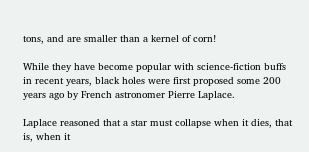tons, and are smaller than a kernel of corn!

While they have become popular with science-fiction buffs in recent years, black holes were first proposed some 200 years ago by French astronomer Pierre Laplace.

Laplace reasoned that a star must collapse when it dies, that is, when it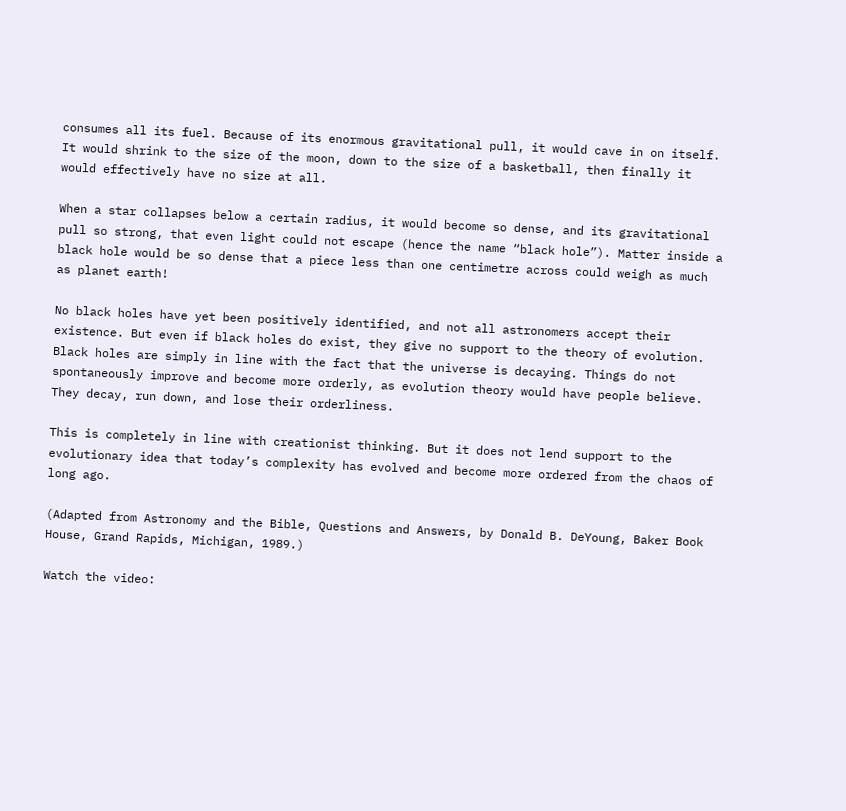consumes all its fuel. Because of its enormous gravitational pull, it would cave in on itself. It would shrink to the size of the moon, down to the size of a basketball, then finally it would effectively have no size at all.

When a star collapses below a certain radius, it would become so dense, and its gravitational pull so strong, that even light could not escape (hence the name “black hole”). Matter inside a black hole would be so dense that a piece less than one centimetre across could weigh as much as planet earth!

No black holes have yet been positively identified, and not all astronomers accept their existence. But even if black holes do exist, they give no support to the theory of evolution. Black holes are simply in line with the fact that the universe is decaying. Things do not spontaneously improve and become more orderly, as evolution theory would have people believe. They decay, run down, and lose their orderliness.

This is completely in line with creationist thinking. But it does not lend support to the evolutionary idea that today’s complexity has evolved and become more ordered from the chaos of long ago.

(Adapted from Astronomy and the Bible, Questions and Answers, by Donald B. DeYoung, Baker Book House, Grand Rapids, Michigan, 1989.)

Watch the video: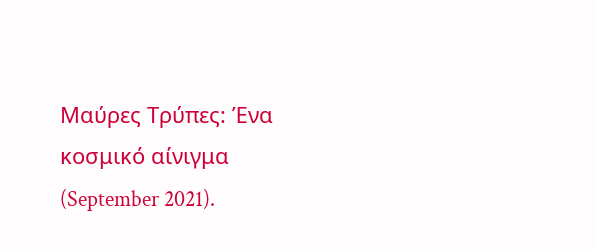Μαύρες Τρύπες: Ένα κοσμικό αίνιγμα (September 2021).